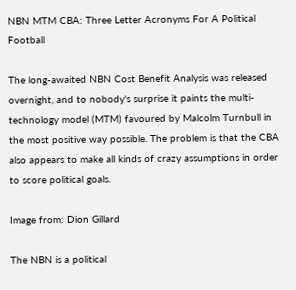NBN MTM CBA: Three Letter Acronyms For A Political Football

The long-awaited NBN Cost Benefit Analysis was released overnight, and to nobody's surprise it paints the multi-technology model (MTM) favoured by Malcolm Turnbull in the most positive way possible. The problem is that the CBA also appears to make all kinds of crazy assumptions in order to score political goals.

Image from: Dion Gillard

The NBN is a political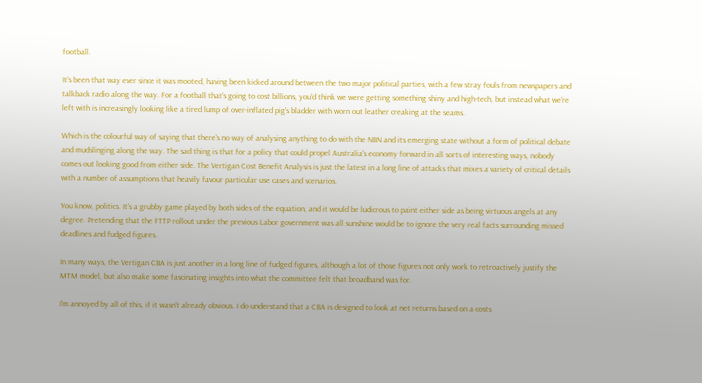football.

It's been that way ever since it was mooted, having been kicked around between the two major political parties, with a few stray fouls from newspapers and talkback radio along the way. For a football that's going to cost billions, you'd think we were getting something shiny and high-tech, but instead what we're left with is increasingly looking like a tired lump of over-inflated pig's bladder with worn out leather creaking at the seams.

Which is the colourful way of saying that there's no way of analysing anything to do with the NBN and its emerging state without a form of political debate and mudslinging along the way. The sad thing is that for a policy that could propel Australia's economy forward in all sorts of interesting ways, nobody comes out looking good from either side. The Vertigan Cost Benefit Analysis is just the latest in a long line of attacks that mixes a variety of critical details with a number of assumptions that heavily favour particular use cases and scenarios.

You know, politics. It's a grubby game played by both sides of the equation, and it would be ludicrous to paint either side as being virtuous angels at any degree. Pretending that the FTTP rollout under the previous Labor government was all sunshine would be to ignore the very real facts surrounding missed deadlines and fudged figures.

In many ways, the Vertigan CBA is just another in a long line of fudged figures, although a lot of those figures not only work to retroactively justify the MTM model, but also make some fascinating insights into what the committee felt that broadband was for.

I'm annoyed by all of this, if it wasn't already obvious. I do understand that a CBA is designed to look at net returns based on a costs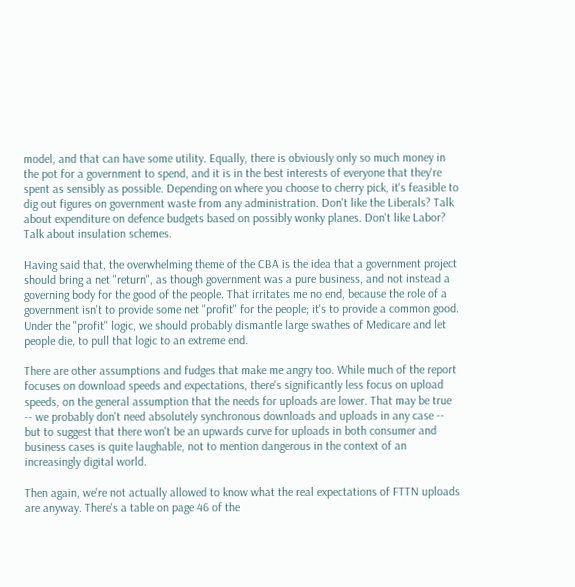model, and that can have some utility. Equally, there is obviously only so much money in the pot for a government to spend, and it is in the best interests of everyone that they're spent as sensibly as possible. Depending on where you choose to cherry pick, it's feasible to dig out figures on government waste from any administration. Don't like the Liberals? Talk about expenditure on defence budgets based on possibly wonky planes. Don't like Labor? Talk about insulation schemes.

Having said that, the overwhelming theme of the CBA is the idea that a government project should bring a net "return", as though government was a pure business, and not instead a governing body for the good of the people. That irritates me no end, because the role of a government isn't to provide some net "profit" for the people; it's to provide a common good. Under the "profit" logic, we should probably dismantle large swathes of Medicare and let people die, to pull that logic to an extreme end.

There are other assumptions and fudges that make me angry too. While much of the report focuses on download speeds and expectations, there's significantly less focus on upload speeds, on the general assumption that the needs for uploads are lower. That may be true -- we probably don't need absolutely synchronous downloads and uploads in any case -- but to suggest that there won't be an upwards curve for uploads in both consumer and business cases is quite laughable, not to mention dangerous in the context of an increasingly digital world.

Then again, we're not actually allowed to know what the real expectations of FTTN uploads are anyway. There's a table on page 46 of the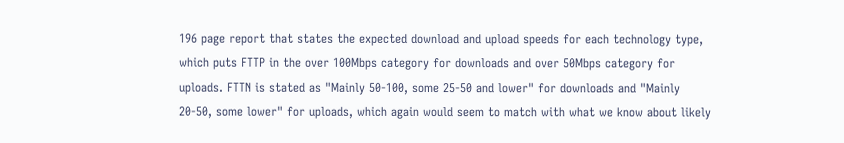196 page report that states the expected download and upload speeds for each technology type, which puts FTTP in the over 100Mbps category for downloads and over 50Mbps category for uploads. FTTN is stated as "Mainly 50-100, some 25-50 and lower" for downloads and "Mainly 20-50, some lower" for uploads, which again would seem to match with what we know about likely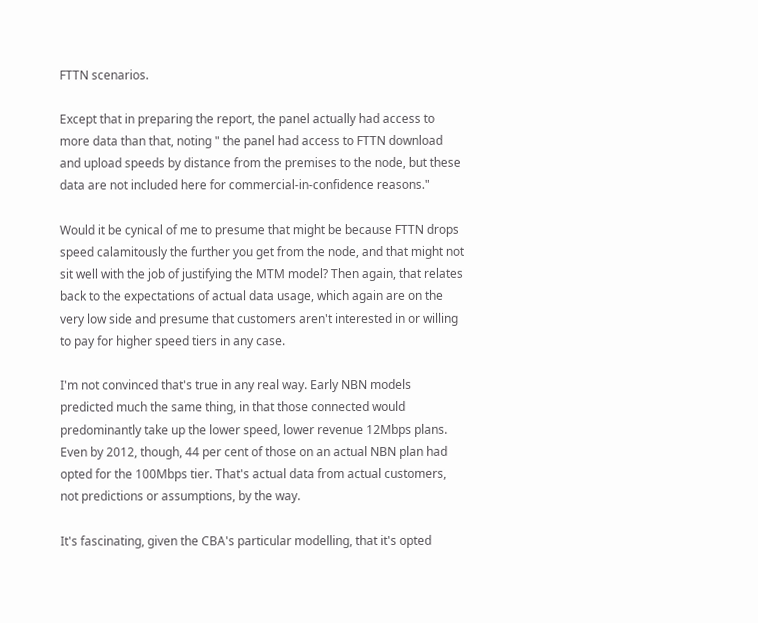FTTN scenarios.

Except that in preparing the report, the panel actually had access to more data than that, noting " the panel had access to FTTN download and upload speeds by distance from the premises to the node, but these data are not included here for commercial‐in‐confidence reasons."

Would it be cynical of me to presume that might be because FTTN drops speed calamitously the further you get from the node, and that might not sit well with the job of justifying the MTM model? Then again, that relates back to the expectations of actual data usage, which again are on the very low side and presume that customers aren't interested in or willing to pay for higher speed tiers in any case.

I'm not convinced that's true in any real way. Early NBN models predicted much the same thing, in that those connected would predominantly take up the lower speed, lower revenue 12Mbps plans. Even by 2012, though, 44 per cent of those on an actual NBN plan had opted for the 100Mbps tier. That's actual data from actual customers, not predictions or assumptions, by the way.

It's fascinating, given the CBA's particular modelling, that it's opted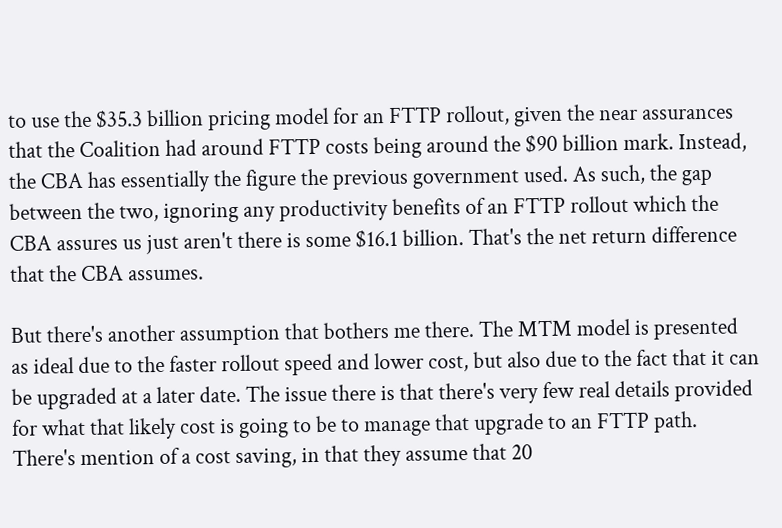to use the $35.3 billion pricing model for an FTTP rollout, given the near assurances that the Coalition had around FTTP costs being around the $90 billion mark. Instead, the CBA has essentially the figure the previous government used. As such, the gap between the two, ignoring any productivity benefits of an FTTP rollout which the CBA assures us just aren't there is some $16.1 billion. That's the net return difference that the CBA assumes.

But there's another assumption that bothers me there. The MTM model is presented as ideal due to the faster rollout speed and lower cost, but also due to the fact that it can be upgraded at a later date. The issue there is that there's very few real details provided for what that likely cost is going to be to manage that upgrade to an FTTP path. There's mention of a cost saving, in that they assume that 20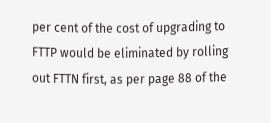per cent of the cost of upgrading to FTTP would be eliminated by rolling out FTTN first, as per page 88 of the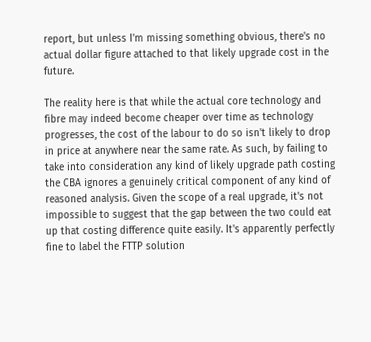report, but unless I'm missing something obvious, there's no actual dollar figure attached to that likely upgrade cost in the future.

The reality here is that while the actual core technology and fibre may indeed become cheaper over time as technology progresses, the cost of the labour to do so isn't likely to drop in price at anywhere near the same rate. As such, by failing to take into consideration any kind of likely upgrade path costing the CBA ignores a genuinely critical component of any kind of reasoned analysis. Given the scope of a real upgrade, it's not impossible to suggest that the gap between the two could eat up that costing difference quite easily. It's apparently perfectly fine to label the FTTP solution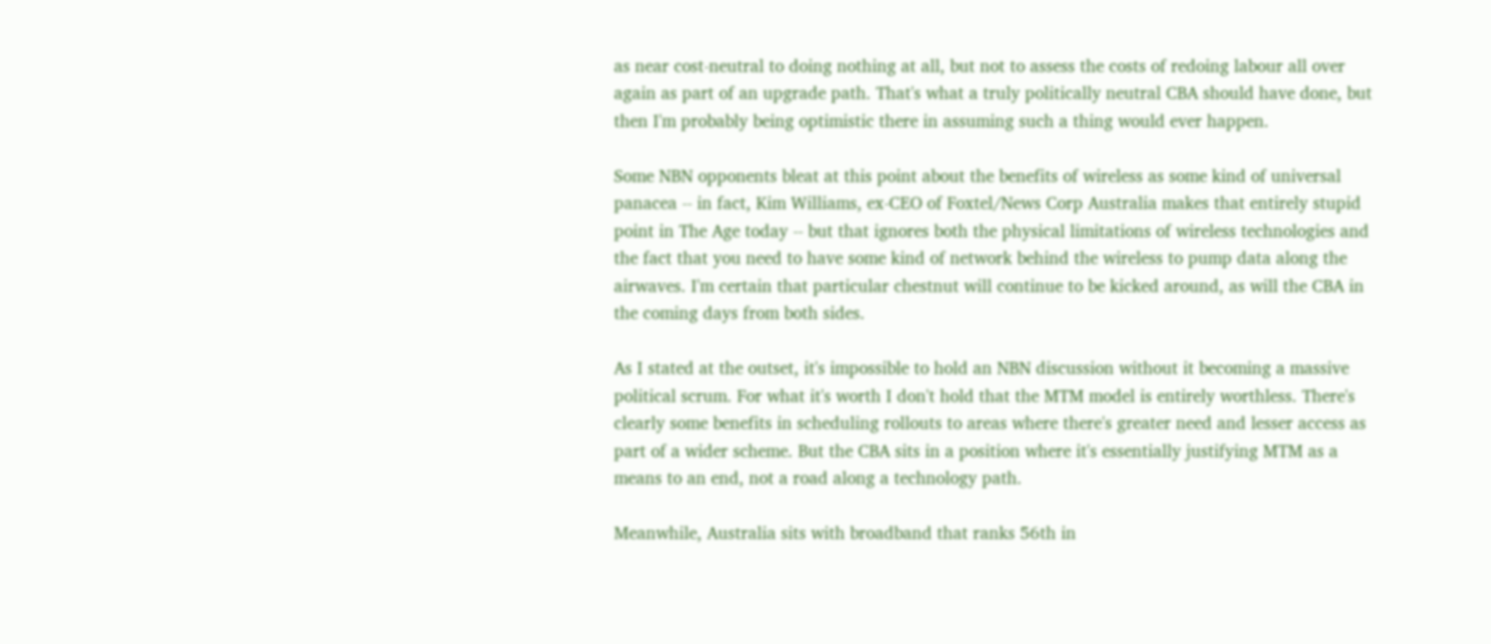as near cost-neutral to doing nothing at all, but not to assess the costs of redoing labour all over again as part of an upgrade path. That's what a truly politically neutral CBA should have done, but then I'm probably being optimistic there in assuming such a thing would ever happen.

Some NBN opponents bleat at this point about the benefits of wireless as some kind of universal panacea -- in fact, Kim Williams, ex-CEO of Foxtel/News Corp Australia makes that entirely stupid point in The Age today -- but that ignores both the physical limitations of wireless technologies and the fact that you need to have some kind of network behind the wireless to pump data along the airwaves. I'm certain that particular chestnut will continue to be kicked around, as will the CBA in the coming days from both sides.

As I stated at the outset, it's impossible to hold an NBN discussion without it becoming a massive political scrum. For what it's worth I don't hold that the MTM model is entirely worthless. There's clearly some benefits in scheduling rollouts to areas where there's greater need and lesser access as part of a wider scheme. But the CBA sits in a position where it's essentially justifying MTM as a means to an end, not a road along a technology path.

Meanwhile, Australia sits with broadband that ranks 56th in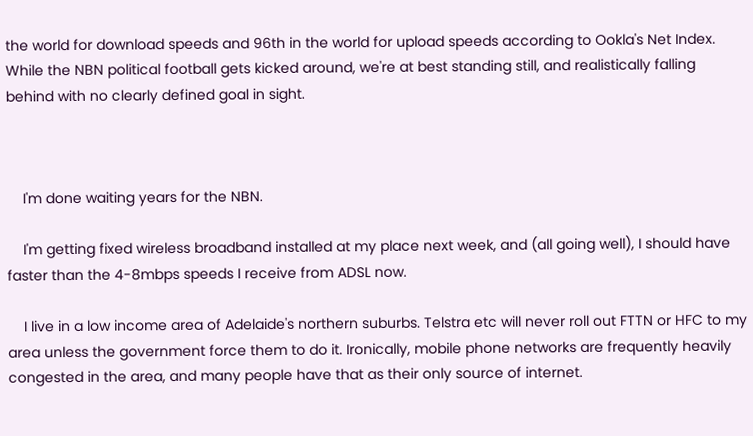the world for download speeds and 96th in the world for upload speeds according to Ookla's Net Index. While the NBN political football gets kicked around, we're at best standing still, and realistically falling behind with no clearly defined goal in sight.



    I'm done waiting years for the NBN.

    I'm getting fixed wireless broadband installed at my place next week, and (all going well), I should have faster than the 4-8mbps speeds I receive from ADSL now.

    I live in a low income area of Adelaide's northern suburbs. Telstra etc will never roll out FTTN or HFC to my area unless the government force them to do it. Ironically, mobile phone networks are frequently heavily congested in the area, and many people have that as their only source of internet.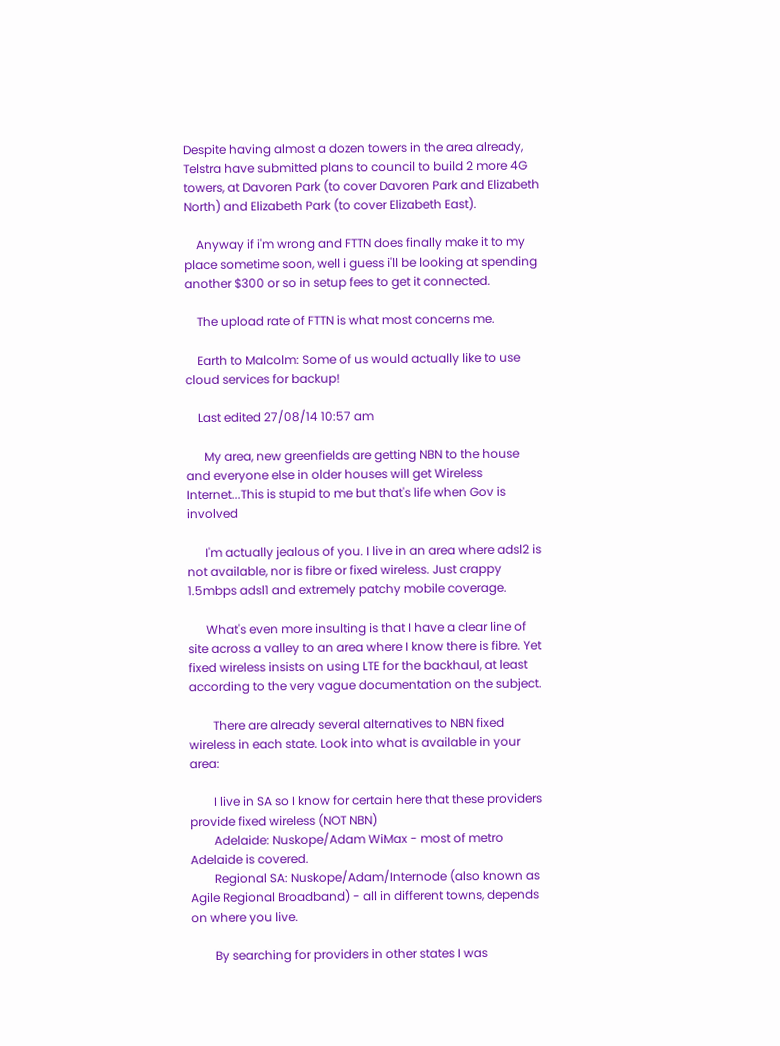Despite having almost a dozen towers in the area already, Telstra have submitted plans to council to build 2 more 4G towers, at Davoren Park (to cover Davoren Park and Elizabeth North) and Elizabeth Park (to cover Elizabeth East).

    Anyway if i'm wrong and FTTN does finally make it to my place sometime soon, well i guess i'll be looking at spending another $300 or so in setup fees to get it connected.

    The upload rate of FTTN is what most concerns me.

    Earth to Malcolm: Some of us would actually like to use cloud services for backup!

    Last edited 27/08/14 10:57 am

      My area, new greenfields are getting NBN to the house and everyone else in older houses will get Wireless Internet...This is stupid to me but that's life when Gov is involved

      I'm actually jealous of you. I live in an area where adsl2 is not available, nor is fibre or fixed wireless. Just crappy 1.5mbps adsl1 and extremely patchy mobile coverage.

      What's even more insulting is that I have a clear line of site across a valley to an area where I know there is fibre. Yet fixed wireless insists on using LTE for the backhaul, at least according to the very vague documentation on the subject.

        There are already several alternatives to NBN fixed wireless in each state. Look into what is available in your area:

        I live in SA so I know for certain here that these providers provide fixed wireless (NOT NBN)
        Adelaide: Nuskope/Adam WiMax - most of metro Adelaide is covered.
        Regional SA: Nuskope/Adam/Internode (also known as Agile Regional Broadband) - all in different towns, depends on where you live.

        By searching for providers in other states I was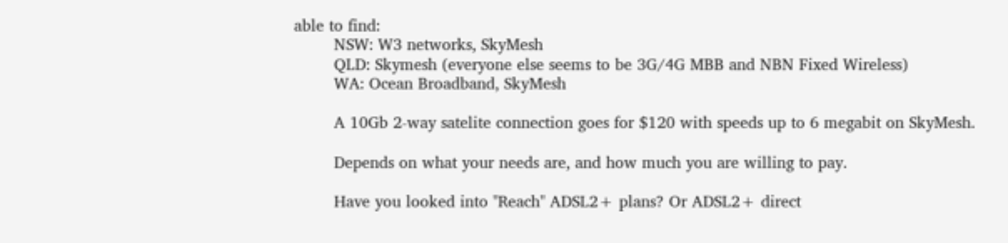able to find:
        NSW: W3 networks, SkyMesh
        QLD: Skymesh (everyone else seems to be 3G/4G MBB and NBN Fixed Wireless)
        WA: Ocean Broadband, SkyMesh

        A 10Gb 2-way satelite connection goes for $120 with speeds up to 6 megabit on SkyMesh.

        Depends on what your needs are, and how much you are willing to pay.

        Have you looked into "Reach" ADSL2+ plans? Or ADSL2+ direct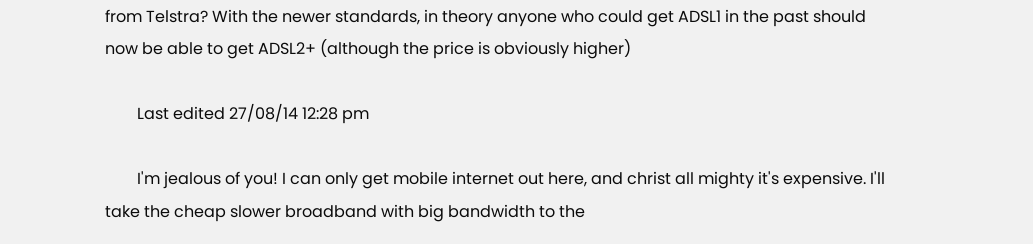from Telstra? With the newer standards, in theory anyone who could get ADSL1 in the past should now be able to get ADSL2+ (although the price is obviously higher)

        Last edited 27/08/14 12:28 pm

        I'm jealous of you! I can only get mobile internet out here, and christ all mighty it's expensive. I'll take the cheap slower broadband with big bandwidth to the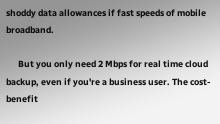shoddy data allowances if fast speeds of mobile broadband.

      But you only need 2 Mbps for real time cloud backup, even if you're a business user. The cost-benefit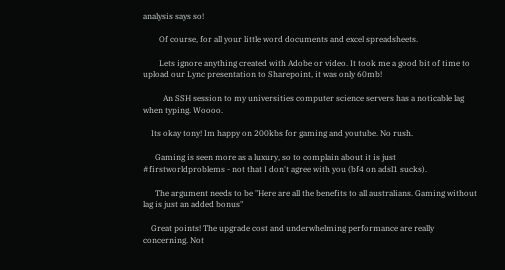analysis says so!

        Of course, for all your little word documents and excel spreadsheets.

        Lets ignore anything created with Adobe or video. It took me a good bit of time to upload our Lync presentation to Sharepoint, it was only 60mb!

          An SSH session to my universities computer science servers has a noticable lag when typing. Woooo.

    Its okay tony! Im happy on 200kbs for gaming and youtube. No rush.

      Gaming is seen more as a luxury, so to complain about it is just #firstworldproblems - not that I don't agree with you (bf4 on adsl1 sucks).

      The argument needs to be "Here are all the benefits to all australians. Gaming without lag is just an added bonus"

    Great points! The upgrade cost and underwhelming performance are really concerning. Not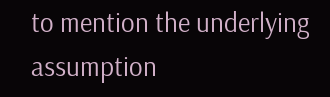to mention the underlying assumption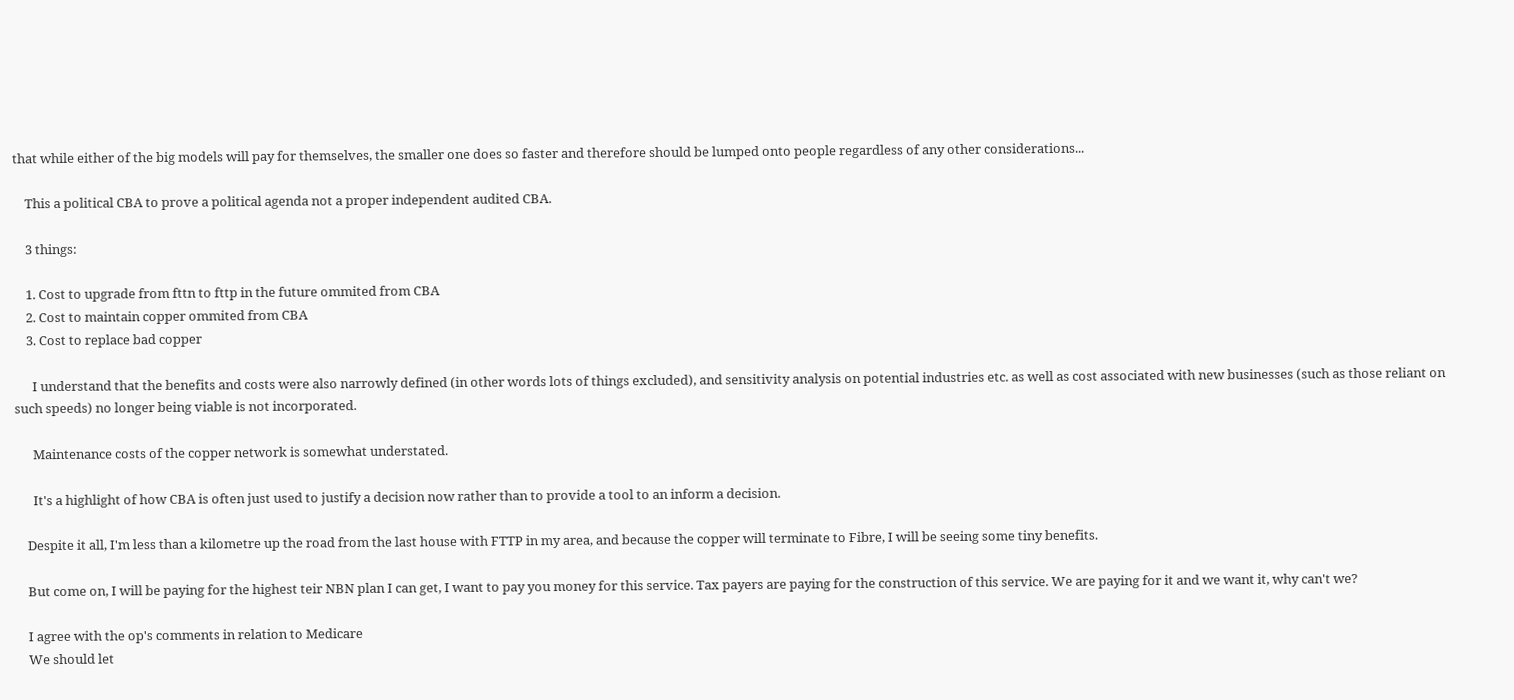that while either of the big models will pay for themselves, the smaller one does so faster and therefore should be lumped onto people regardless of any other considerations...

    This a political CBA to prove a political agenda not a proper independent audited CBA.

    3 things:

    1. Cost to upgrade from fttn to fttp in the future ommited from CBA
    2. Cost to maintain copper ommited from CBA
    3. Cost to replace bad copper

      I understand that the benefits and costs were also narrowly defined (in other words lots of things excluded), and sensitivity analysis on potential industries etc. as well as cost associated with new businesses (such as those reliant on such speeds) no longer being viable is not incorporated.

      Maintenance costs of the copper network is somewhat understated.

      It's a highlight of how CBA is often just used to justify a decision now rather than to provide a tool to an inform a decision.

    Despite it all, I'm less than a kilometre up the road from the last house with FTTP in my area, and because the copper will terminate to Fibre, I will be seeing some tiny benefits.

    But come on, I will be paying for the highest teir NBN plan I can get, I want to pay you money for this service. Tax payers are paying for the construction of this service. We are paying for it and we want it, why can't we?

    I agree with the op's comments in relation to Medicare
    We should let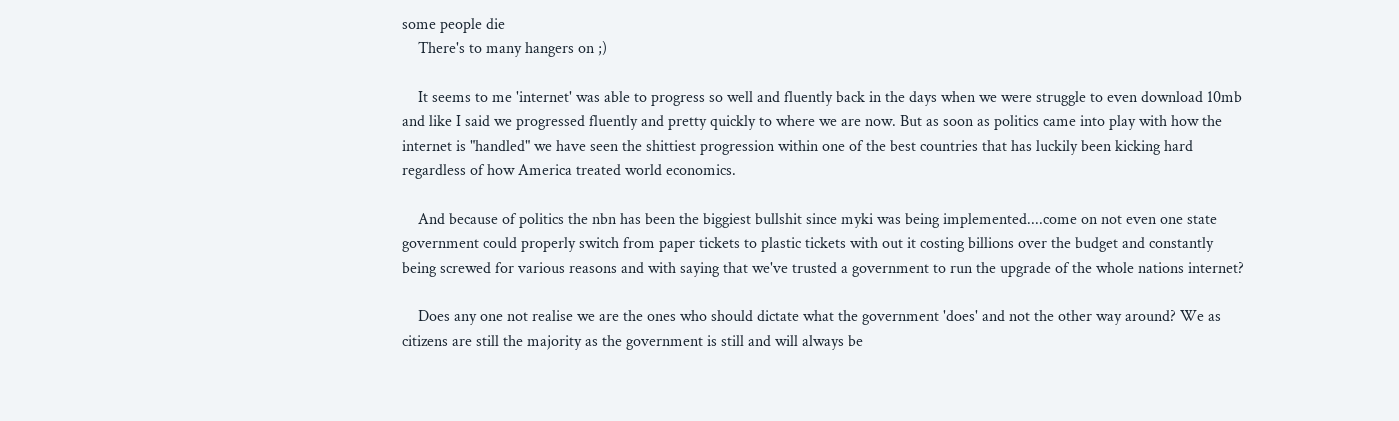some people die
    There's to many hangers on ;)

    It seems to me 'internet' was able to progress so well and fluently back in the days when we were struggle to even download 10mb and like I said we progressed fluently and pretty quickly to where we are now. But as soon as politics came into play with how the internet is "handled" we have seen the shittiest progression within one of the best countries that has luckily been kicking hard regardless of how America treated world economics.

    And because of politics the nbn has been the biggiest bullshit since myki was being implemented....come on not even one state government could properly switch from paper tickets to plastic tickets with out it costing billions over the budget and constantly being screwed for various reasons and with saying that we've trusted a government to run the upgrade of the whole nations internet?

    Does any one not realise we are the ones who should dictate what the government 'does' and not the other way around? We as citizens are still the majority as the government is still and will always be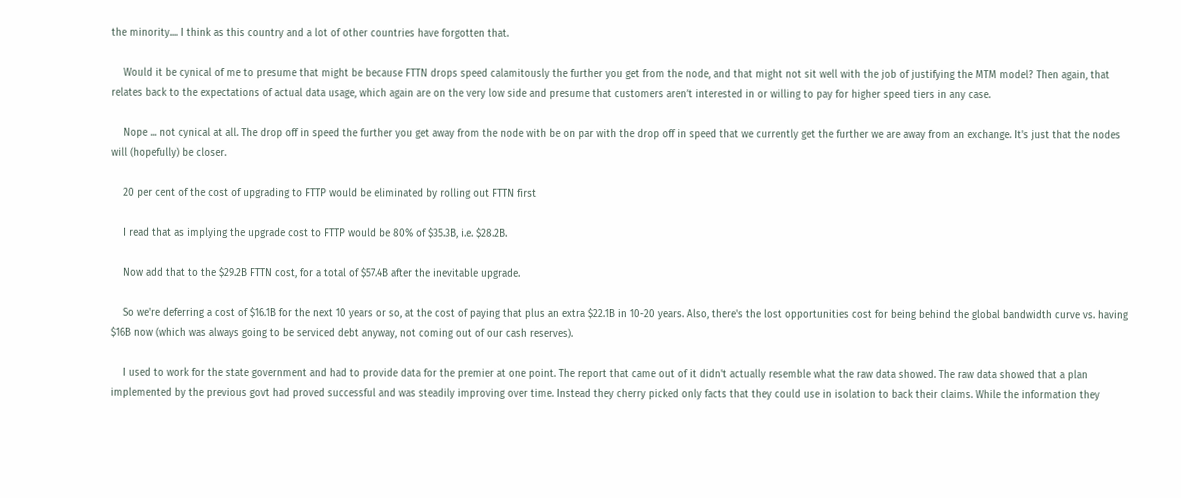the minority.... I think as this country and a lot of other countries have forgotten that.

    Would it be cynical of me to presume that might be because FTTN drops speed calamitously the further you get from the node, and that might not sit well with the job of justifying the MTM model? Then again, that relates back to the expectations of actual data usage, which again are on the very low side and presume that customers aren’t interested in or willing to pay for higher speed tiers in any case.

    Nope ... not cynical at all. The drop off in speed the further you get away from the node with be on par with the drop off in speed that we currently get the further we are away from an exchange. It's just that the nodes will (hopefully) be closer.

    20 per cent of the cost of upgrading to FTTP would be eliminated by rolling out FTTN first

    I read that as implying the upgrade cost to FTTP would be 80% of $35.3B, i.e. $28.2B.

    Now add that to the $29.2B FTTN cost, for a total of $57.4B after the inevitable upgrade.

    So we're deferring a cost of $16.1B for the next 10 years or so, at the cost of paying that plus an extra $22.1B in 10-20 years. Also, there's the lost opportunities cost for being behind the global bandwidth curve vs. having $16B now (which was always going to be serviced debt anyway, not coming out of our cash reserves).

    I used to work for the state government and had to provide data for the premier at one point. The report that came out of it didn't actually resemble what the raw data showed. The raw data showed that a plan implemented by the previous govt had proved successful and was steadily improving over time. Instead they cherry picked only facts that they could use in isolation to back their claims. While the information they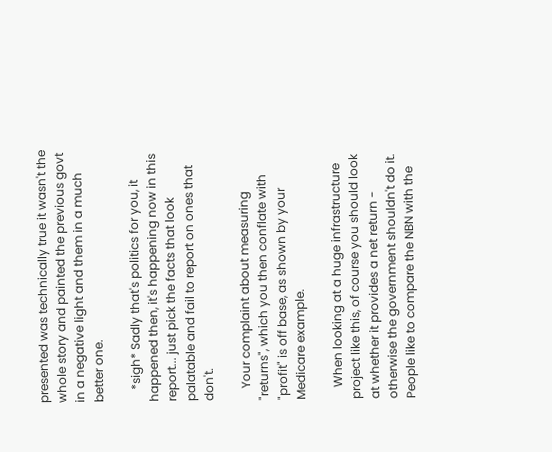presented was technically true it wasn't the whole story and painted the previous govt in a negative light and them in a much better one.

    *sigh* Sadly that's politics for you, it happened then, it's happening now in this report... just pick the facts that look palatable and fail to report on ones that don't.

    Your complaint about measuring "returns", which you then conflate with "profit" is off base, as shown by your Medicare example.

    When looking at a huge infrastructure project like this, of course you should look at whether it provides a net return - otherwise the government shouldn't do it. People like to compare the NBN with the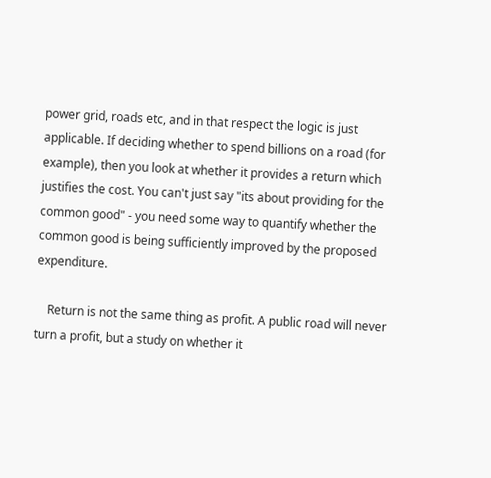power grid, roads etc, and in that respect the logic is just applicable. If deciding whether to spend billions on a road (for example), then you look at whether it provides a return which justifies the cost. You can't just say "its about providing for the common good" - you need some way to quantify whether the common good is being sufficiently improved by the proposed expenditure.

    Return is not the same thing as profit. A public road will never turn a profit, but a study on whether it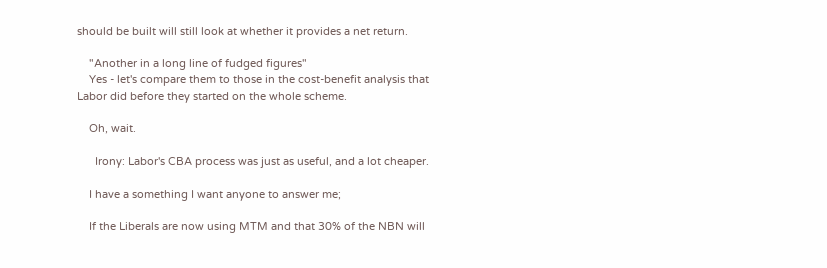should be built will still look at whether it provides a net return.

    "Another in a long line of fudged figures"
    Yes - let's compare them to those in the cost-benefit analysis that Labor did before they started on the whole scheme.

    Oh, wait.

      Irony: Labor's CBA process was just as useful, and a lot cheaper.

    I have a something I want anyone to answer me;

    If the Liberals are now using MTM and that 30% of the NBN will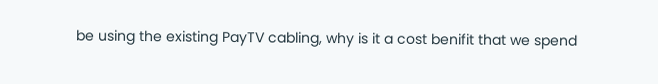be using the existing PayTV cabling, why is it a cost benifit that we spend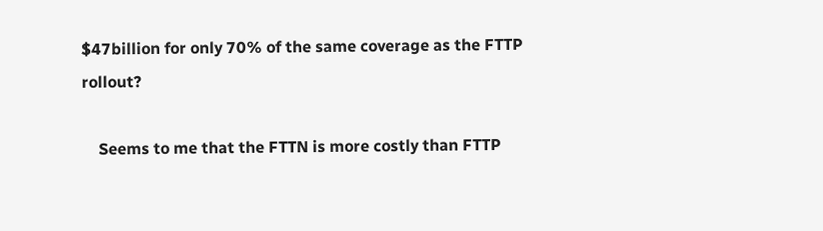$47billion for only 70% of the same coverage as the FTTP rollout?

    Seems to me that the FTTN is more costly than FTTP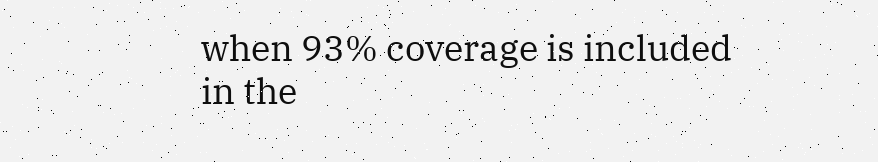when 93% coverage is included in the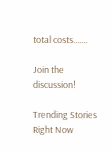total costs.......

Join the discussion!

Trending Stories Right Now